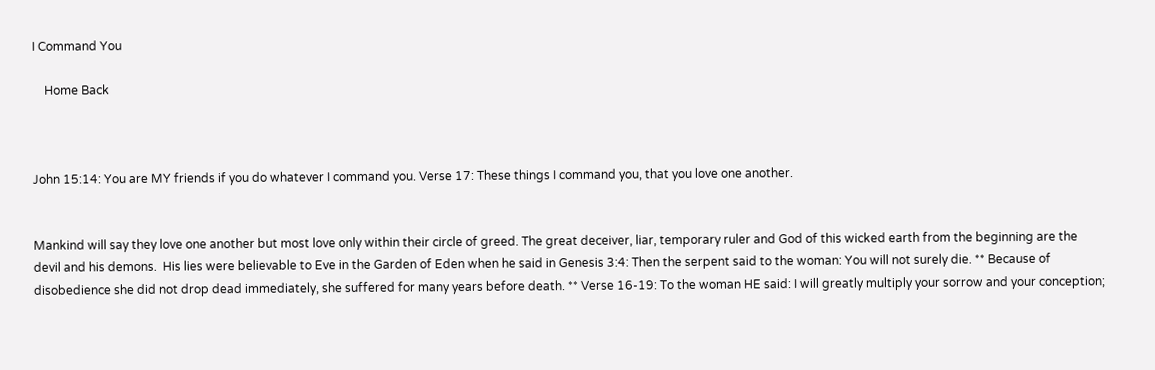I Command You

    Home Back



John 15:14: You are MY friends if you do whatever I command you. Verse 17: These things I command you, that you love one another.


Mankind will say they love one another but most love only within their circle of greed. The great deceiver, liar, temporary ruler and God of this wicked earth from the beginning are the devil and his demons.  His lies were believable to Eve in the Garden of Eden when he said in Genesis 3:4: Then the serpent said to the woman: You will not surely die. ** Because of disobedience she did not drop dead immediately, she suffered for many years before death. ** Verse 16-19: To the woman HE said: I will greatly multiply your sorrow and your conception;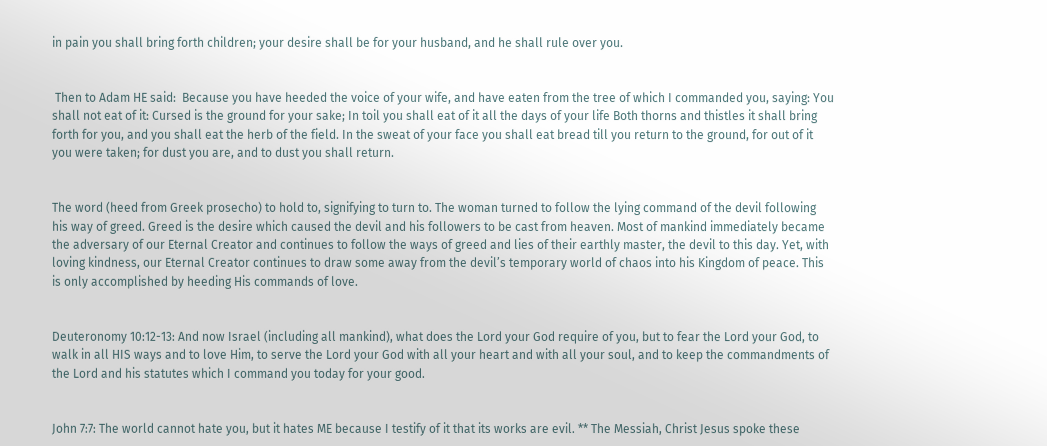in pain you shall bring forth children; your desire shall be for your husband, and he shall rule over you.


 Then to Adam HE said:  Because you have heeded the voice of your wife, and have eaten from the tree of which I commanded you, saying: You shall not eat of it: Cursed is the ground for your sake; In toil you shall eat of it all the days of your life Both thorns and thistles it shall bring forth for you, and you shall eat the herb of the field. In the sweat of your face you shall eat bread till you return to the ground, for out of it you were taken; for dust you are, and to dust you shall return.


The word (heed from Greek prosecho) to hold to, signifying to turn to. The woman turned to follow the lying command of the devil following his way of greed. Greed is the desire which caused the devil and his followers to be cast from heaven. Most of mankind immediately became the adversary of our Eternal Creator and continues to follow the ways of greed and lies of their earthly master, the devil to this day. Yet, with loving kindness, our Eternal Creator continues to draw some away from the devil’s temporary world of chaos into his Kingdom of peace. This is only accomplished by heeding His commands of love.


Deuteronomy 10:12-13: And now Israel (including all mankind), what does the Lord your God require of you, but to fear the Lord your God, to walk in all HIS ways and to love Him, to serve the Lord your God with all your heart and with all your soul, and to keep the commandments of the Lord and his statutes which I command you today for your good.


John 7:7: The world cannot hate you, but it hates ME because I testify of it that its works are evil. ** The Messiah, Christ Jesus spoke these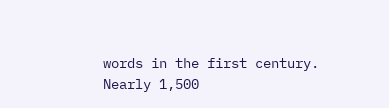words in the first century. Nearly 1,500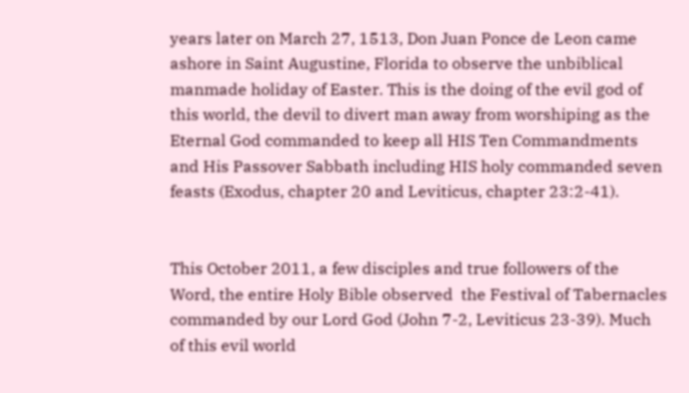years later on March 27, 1513, Don Juan Ponce de Leon came ashore in Saint Augustine, Florida to observe the unbiblical manmade holiday of Easter. This is the doing of the evil god of this world, the devil to divert man away from worshiping as the Eternal God commanded to keep all HIS Ten Commandments and His Passover Sabbath including HIS holy commanded seven feasts (Exodus, chapter 20 and Leviticus, chapter 23:2-41).


This October 2011, a few disciples and true followers of the Word, the entire Holy Bible observed  the Festival of Tabernacles commanded by our Lord God (John 7-2, Leviticus 23-39). Much of this evil world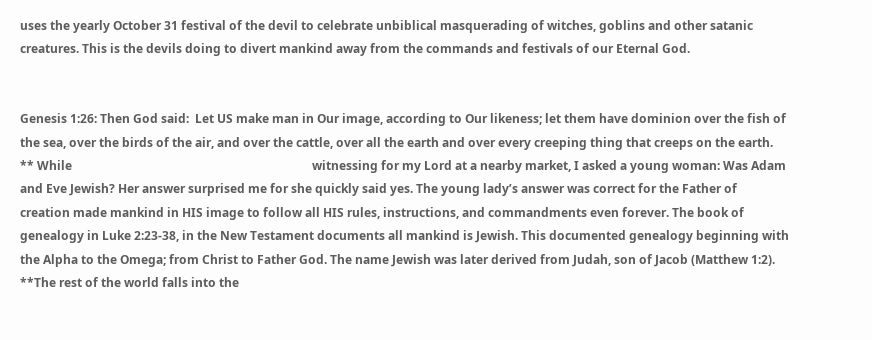uses the yearly October 31 festival of the devil to celebrate unbiblical masquerading of witches, goblins and other satanic creatures. This is the devils doing to divert mankind away from the commands and festivals of our Eternal God.


Genesis 1:26: Then God said:  Let US make man in Our image, according to Our likeness; let them have dominion over the fish of the sea, over the birds of the air, and over the cattle, over all the earth and over every creeping thing that creeps on the earth.   ** While                                                                                witnessing for my Lord at a nearby market, I asked a young woman: Was Adam and Eve Jewish? Her answer surprised me for she quickly said yes. The young lady’s answer was correct for the Father of creation made mankind in HIS image to follow all HIS rules, instructions, and commandments even forever. The book of genealogy in Luke 2:23-38, in the New Testament documents all mankind is Jewish. This documented genealogy beginning with the Alpha to the Omega; from Christ to Father God. The name Jewish was later derived from Judah, son of Jacob (Matthew 1:2). **The rest of the world falls into the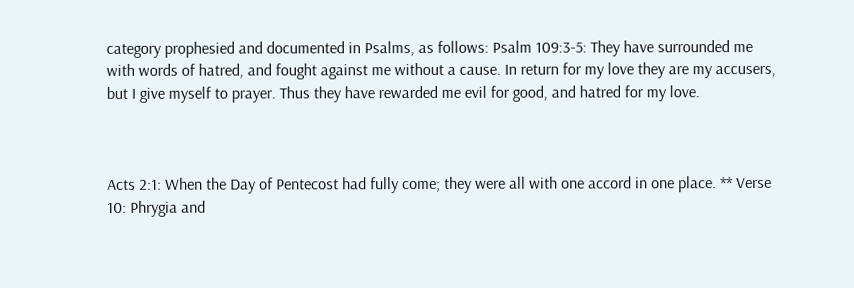category prophesied and documented in Psalms, as follows: Psalm 109:3-5: They have surrounded me with words of hatred, and fought against me without a cause. In return for my love they are my accusers, but I give myself to prayer. Thus they have rewarded me evil for good, and hatred for my love.



Acts 2:1: When the Day of Pentecost had fully come; they were all with one accord in one place. ** Verse 10: Phrygia and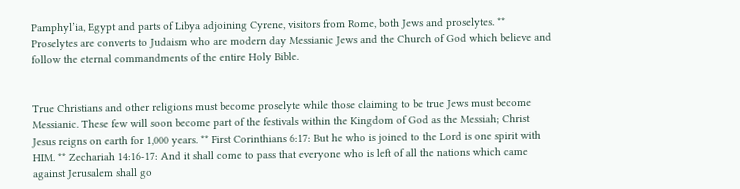Pamphyl’ia, Egypt and parts of Libya adjoining Cyrene, visitors from Rome, both Jews and proselytes. ** Proselytes are converts to Judaism who are modern day Messianic Jews and the Church of God which believe and follow the eternal commandments of the entire Holy Bible.


True Christians and other religions must become proselyte while those claiming to be true Jews must become Messianic. These few will soon become part of the festivals within the Kingdom of God as the Messiah; Christ Jesus reigns on earth for 1,000 years. ** First Corinthians 6:17: But he who is joined to the Lord is one spirit with HIM. ** Zechariah 14:16-17: And it shall come to pass that everyone who is left of all the nations which came against Jerusalem shall go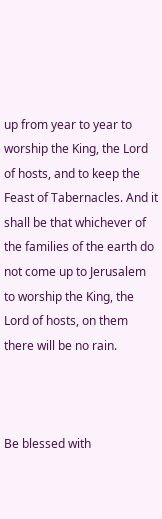up from year to year to worship the King, the Lord of hosts, and to keep the Feast of Tabernacles. And it shall be that whichever of the families of the earth do not come up to Jerusalem to worship the King, the Lord of hosts, on them there will be no rain.



Be blessed with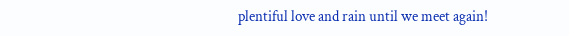plentiful love and rain until we meet again!